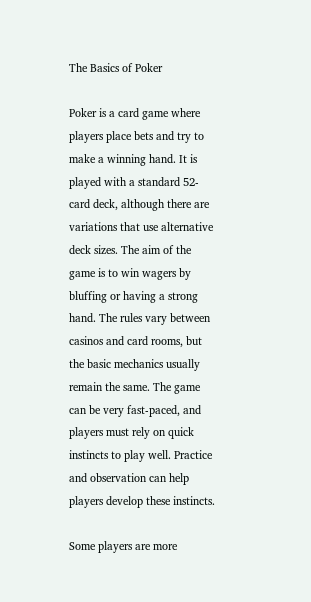The Basics of Poker

Poker is a card game where players place bets and try to make a winning hand. It is played with a standard 52-card deck, although there are variations that use alternative deck sizes. The aim of the game is to win wagers by bluffing or having a strong hand. The rules vary between casinos and card rooms, but the basic mechanics usually remain the same. The game can be very fast-paced, and players must rely on quick instincts to play well. Practice and observation can help players develop these instincts.

Some players are more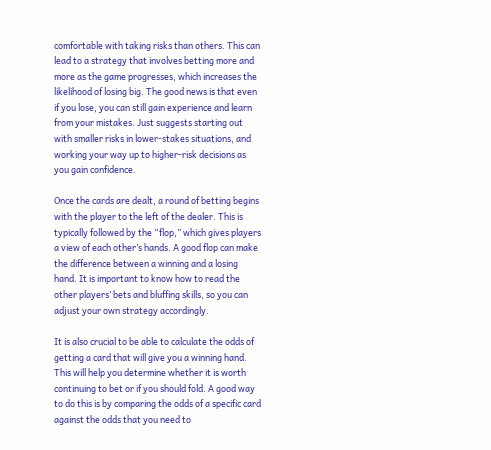comfortable with taking risks than others. This can lead to a strategy that involves betting more and more as the game progresses, which increases the likelihood of losing big. The good news is that even if you lose, you can still gain experience and learn from your mistakes. Just suggests starting out with smaller risks in lower-stakes situations, and working your way up to higher-risk decisions as you gain confidence.

Once the cards are dealt, a round of betting begins with the player to the left of the dealer. This is typically followed by the “flop,” which gives players a view of each other’s hands. A good flop can make the difference between a winning and a losing hand. It is important to know how to read the other players’ bets and bluffing skills, so you can adjust your own strategy accordingly.

It is also crucial to be able to calculate the odds of getting a card that will give you a winning hand. This will help you determine whether it is worth continuing to bet or if you should fold. A good way to do this is by comparing the odds of a specific card against the odds that you need to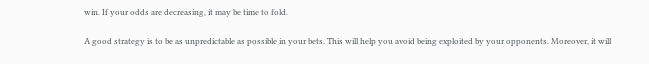win. If your odds are decreasing, it may be time to fold.

A good strategy is to be as unpredictable as possible in your bets. This will help you avoid being exploited by your opponents. Moreover, it will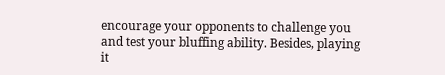encourage your opponents to challenge you and test your bluffing ability. Besides, playing it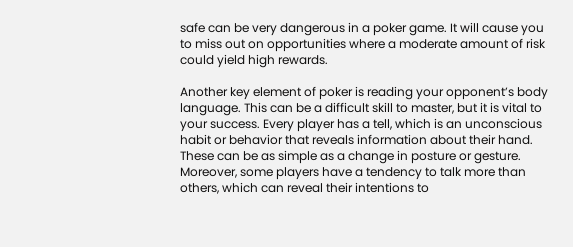safe can be very dangerous in a poker game. It will cause you to miss out on opportunities where a moderate amount of risk could yield high rewards.

Another key element of poker is reading your opponent’s body language. This can be a difficult skill to master, but it is vital to your success. Every player has a tell, which is an unconscious habit or behavior that reveals information about their hand. These can be as simple as a change in posture or gesture. Moreover, some players have a tendency to talk more than others, which can reveal their intentions to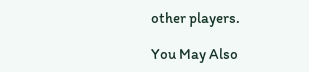other players.

You May Also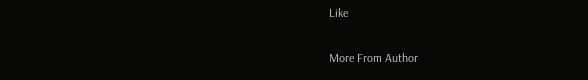Like

More From Author